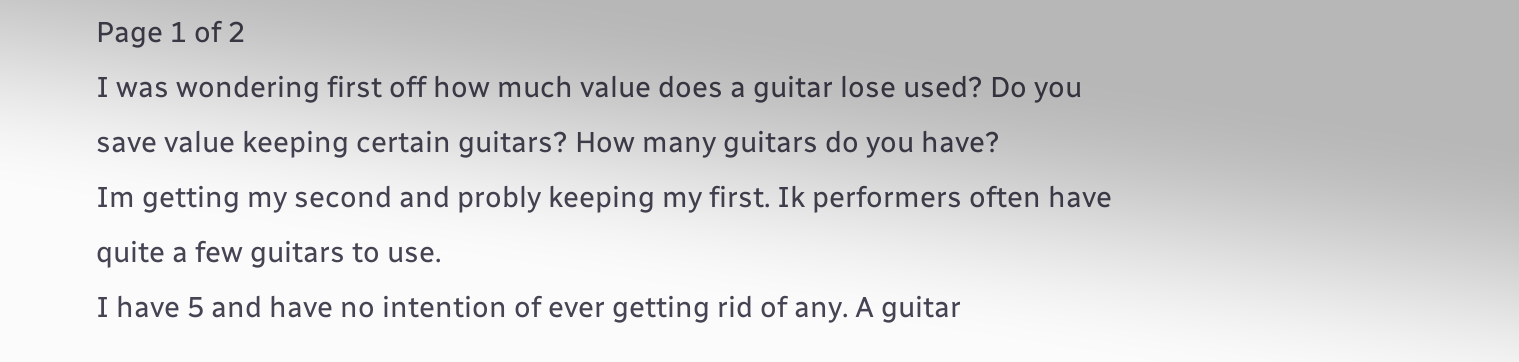Page 1 of 2
I was wondering first off how much value does a guitar lose used? Do you save value keeping certain guitars? How many guitars do you have?
Im getting my second and probly keeping my first. Ik performers often have quite a few guitars to use.
I have 5 and have no intention of ever getting rid of any. A guitar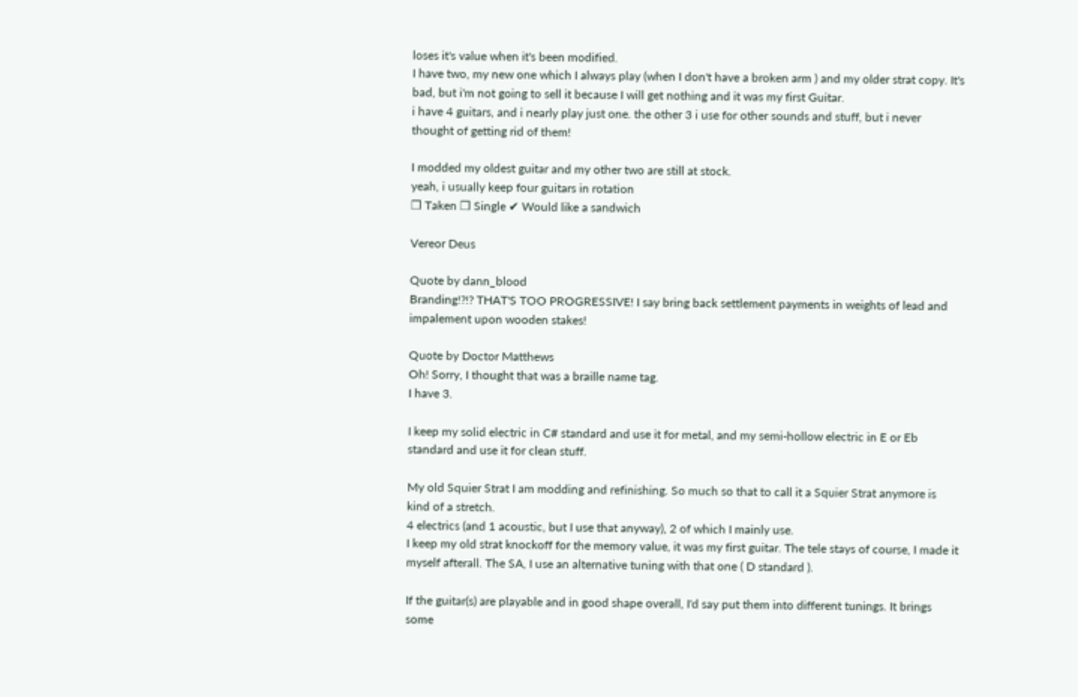loses it's value when it's been modified.
I have two, my new one which I always play (when I don't have a broken arm ) and my older strat copy. It's bad, but i'm not going to sell it because I will get nothing and it was my first Guitar.
i have 4 guitars, and i nearly play just one. the other 3 i use for other sounds and stuff, but i never thought of getting rid of them!

I modded my oldest guitar and my other two are still at stock.
yeah, i usually keep four guitars in rotation
❒ Taken ❒ Single ✔ Would like a sandwich

Vereor Deus

Quote by dann_blood
Branding!?!? THAT'S TOO PROGRESSIVE! I say bring back settlement payments in weights of lead and impalement upon wooden stakes!

Quote by Doctor Matthews
Oh! Sorry, I thought that was a braille name tag.
I have 3.

I keep my solid electric in C# standard and use it for metal, and my semi-hollow electric in E or Eb standard and use it for clean stuff.

My old Squier Strat I am modding and refinishing. So much so that to call it a Squier Strat anymore is kind of a stretch.
4 electrics (and 1 acoustic, but I use that anyway), 2 of which I mainly use.
I keep my old strat knockoff for the memory value, it was my first guitar. The tele stays of course, I made it myself afterall. The SA, I use an alternative tuning with that one ( D standard ).

If the guitar(s) are playable and in good shape overall, I'd say put them into different tunings. It brings some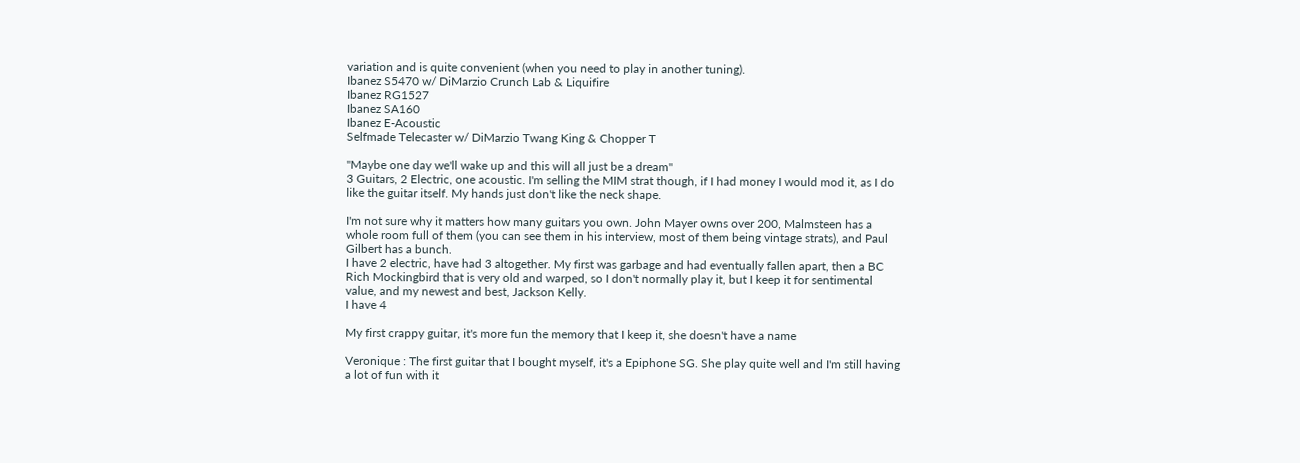variation and is quite convenient (when you need to play in another tuning).
Ibanez S5470 w/ DiMarzio Crunch Lab & Liquifire
Ibanez RG1527
Ibanez SA160
Ibanez E-Acoustic
Selfmade Telecaster w/ DiMarzio Twang King & Chopper T

"Maybe one day we'll wake up and this will all just be a dream"
3 Guitars, 2 Electric, one acoustic. I'm selling the MIM strat though, if I had money I would mod it, as I do like the guitar itself. My hands just don't like the neck shape.

I'm not sure why it matters how many guitars you own. John Mayer owns over 200, Malmsteen has a whole room full of them (you can see them in his interview, most of them being vintage strats), and Paul Gilbert has a bunch.
I have 2 electric, have had 3 altogether. My first was garbage and had eventually fallen apart, then a BC Rich Mockingbird that is very old and warped, so I don't normally play it, but I keep it for sentimental value, and my newest and best, Jackson Kelly.
I have 4

My first crappy guitar, it's more fun the memory that I keep it, she doesn't have a name

Veronique : The first guitar that I bought myself, it's a Epiphone SG. She play quite well and I'm still having a lot of fun with it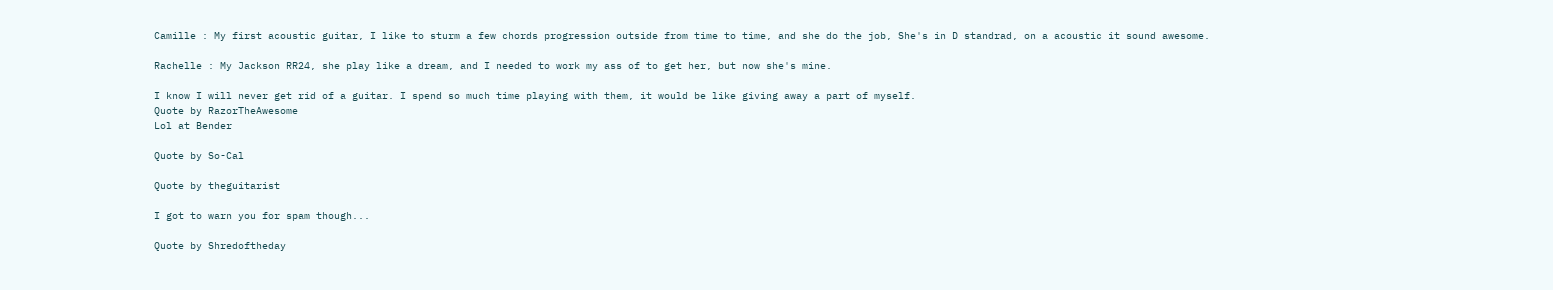Camille : My first acoustic guitar, I like to sturm a few chords progression outside from time to time, and she do the job, She's in D standrad, on a acoustic it sound awesome.

Rachelle : My Jackson RR24, she play like a dream, and I needed to work my ass of to get her, but now she's mine.

I know I will never get rid of a guitar. I spend so much time playing with them, it would be like giving away a part of myself.
Quote by RazorTheAwesome
Lol at Bender

Quote by So-Cal

Quote by theguitarist

I got to warn you for spam though...

Quote by Shredoftheday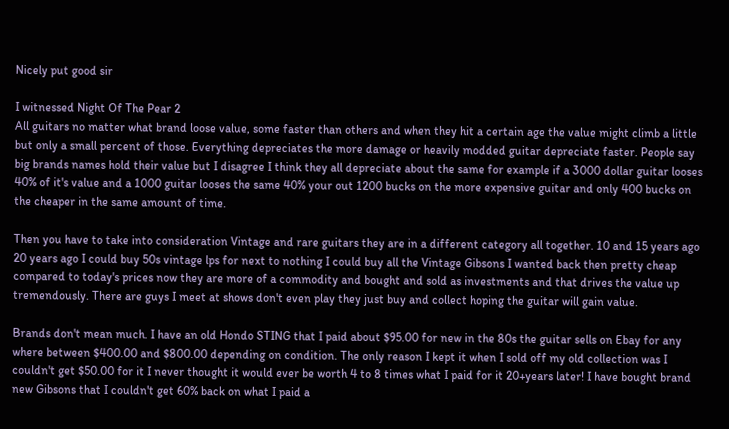Nicely put good sir

I witnessed Night Of The Pear 2
All guitars no matter what brand loose value, some faster than others and when they hit a certain age the value might climb a little but only a small percent of those. Everything depreciates the more damage or heavily modded guitar depreciate faster. People say big brands names hold their value but I disagree I think they all depreciate about the same for example if a 3000 dollar guitar looses 40% of it's value and a 1000 guitar looses the same 40% your out 1200 bucks on the more expensive guitar and only 400 bucks on the cheaper in the same amount of time.

Then you have to take into consideration Vintage and rare guitars they are in a different category all together. 10 and 15 years ago 20 years ago I could buy 50s vintage lps for next to nothing I could buy all the Vintage Gibsons I wanted back then pretty cheap compared to today's prices now they are more of a commodity and bought and sold as investments and that drives the value up tremendously. There are guys I meet at shows don't even play they just buy and collect hoping the guitar will gain value.

Brands don't mean much. I have an old Hondo STING that I paid about $95.00 for new in the 80s the guitar sells on Ebay for any where between $400.00 and $800.00 depending on condition. The only reason I kept it when I sold off my old collection was I couldn't get $50.00 for it I never thought it would ever be worth 4 to 8 times what I paid for it 20+years later! I have bought brand new Gibsons that I couldn't get 60% back on what I paid a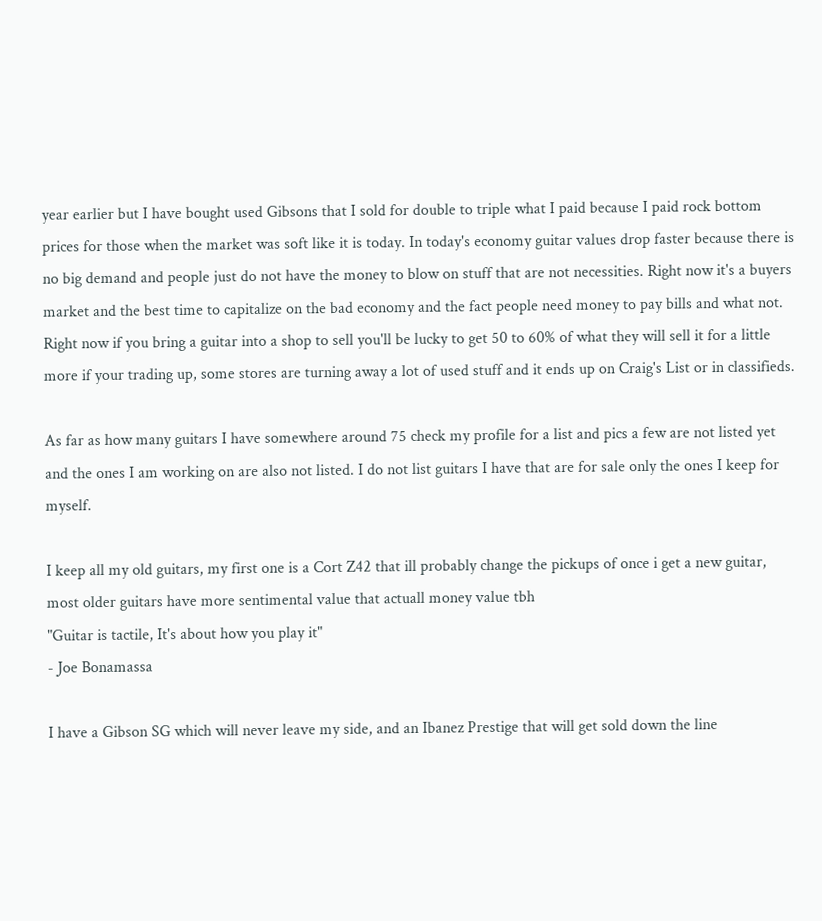year earlier but I have bought used Gibsons that I sold for double to triple what I paid because I paid rock bottom prices for those when the market was soft like it is today. In today's economy guitar values drop faster because there is no big demand and people just do not have the money to blow on stuff that are not necessities. Right now it's a buyers market and the best time to capitalize on the bad economy and the fact people need money to pay bills and what not. Right now if you bring a guitar into a shop to sell you'll be lucky to get 50 to 60% of what they will sell it for a little more if your trading up, some stores are turning away a lot of used stuff and it ends up on Craig's List or in classifieds.

As far as how many guitars I have somewhere around 75 check my profile for a list and pics a few are not listed yet and the ones I am working on are also not listed. I do not list guitars I have that are for sale only the ones I keep for myself.

I keep all my old guitars, my first one is a Cort Z42 that ill probably change the pickups of once i get a new guitar, most older guitars have more sentimental value that actuall money value tbh
"Guitar is tactile, It's about how you play it"
- Joe Bonamassa

I have a Gibson SG which will never leave my side, and an Ibanez Prestige that will get sold down the line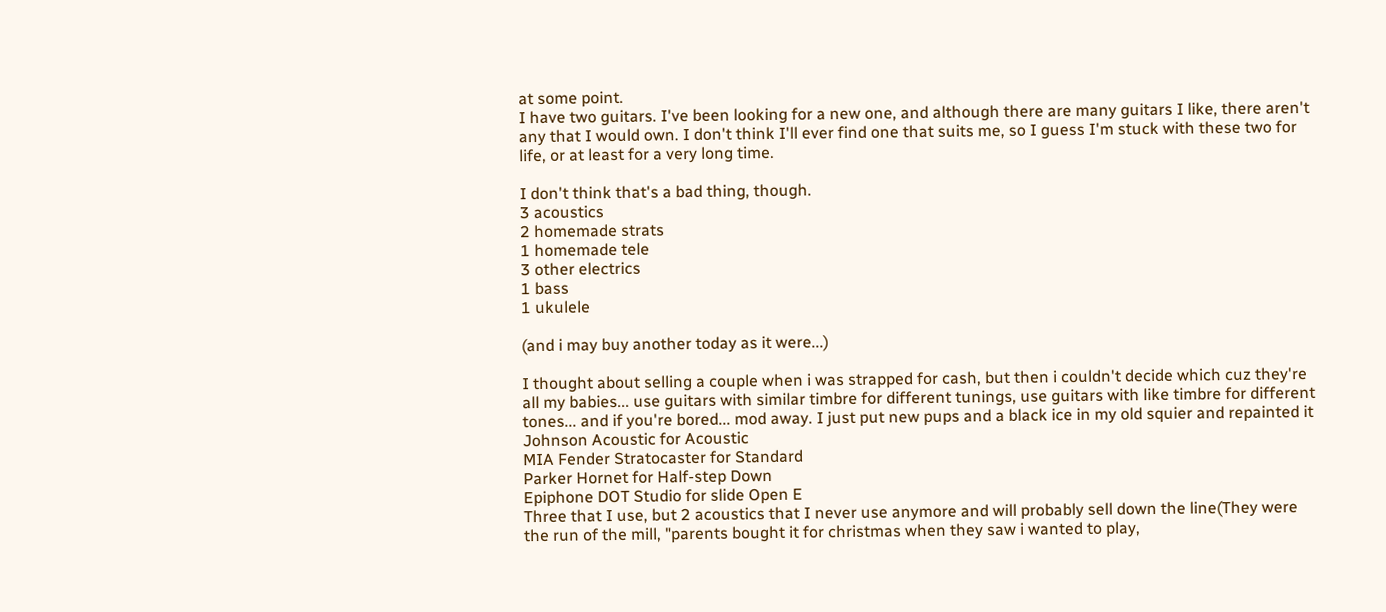at some point.
I have two guitars. I've been looking for a new one, and although there are many guitars I like, there aren't any that I would own. I don't think I'll ever find one that suits me, so I guess I'm stuck with these two for life, or at least for a very long time.

I don't think that's a bad thing, though.
3 acoustics
2 homemade strats
1 homemade tele
3 other electrics
1 bass
1 ukulele

(and i may buy another today as it were...)

I thought about selling a couple when i was strapped for cash, but then i couldn't decide which cuz they're all my babies... use guitars with similar timbre for different tunings, use guitars with like timbre for different tones... and if you're bored... mod away. I just put new pups and a black ice in my old squier and repainted it
Johnson Acoustic for Acoustic
MIA Fender Stratocaster for Standard
Parker Hornet for Half-step Down
Epiphone DOT Studio for slide Open E
Three that I use, but 2 acoustics that I never use anymore and will probably sell down the line(They were the run of the mill, "parents bought it for christmas when they saw i wanted to play,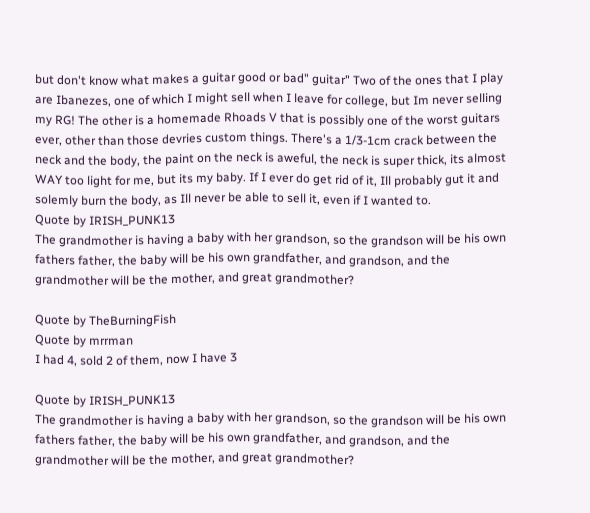but don't know what makes a guitar good or bad" guitar" Two of the ones that I play are Ibanezes, one of which I might sell when I leave for college, but Im never selling my RG! The other is a homemade Rhoads V that is possibly one of the worst guitars ever, other than those devries custom things. There's a 1/3-1cm crack between the neck and the body, the paint on the neck is aweful, the neck is super thick, its almost WAY too light for me, but its my baby. If I ever do get rid of it, Ill probably gut it and solemly burn the body, as Ill never be able to sell it, even if I wanted to.
Quote by IRISH_PUNK13
The grandmother is having a baby with her grandson, so the grandson will be his own fathers father, the baby will be his own grandfather, and grandson, and the grandmother will be the mother, and great grandmother?

Quote by TheBurningFish
Quote by mrrman
I had 4, sold 2 of them, now I have 3

Quote by IRISH_PUNK13
The grandmother is having a baby with her grandson, so the grandson will be his own fathers father, the baby will be his own grandfather, and grandson, and the grandmother will be the mother, and great grandmother?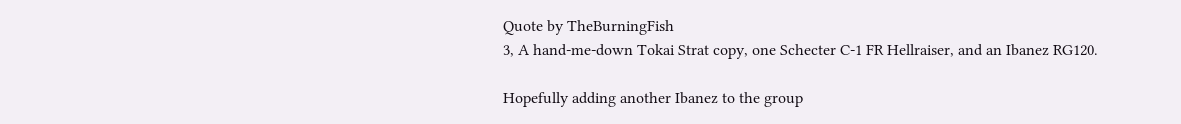Quote by TheBurningFish
3, A hand-me-down Tokai Strat copy, one Schecter C-1 FR Hellraiser, and an Ibanez RG120.

Hopefully adding another Ibanez to the group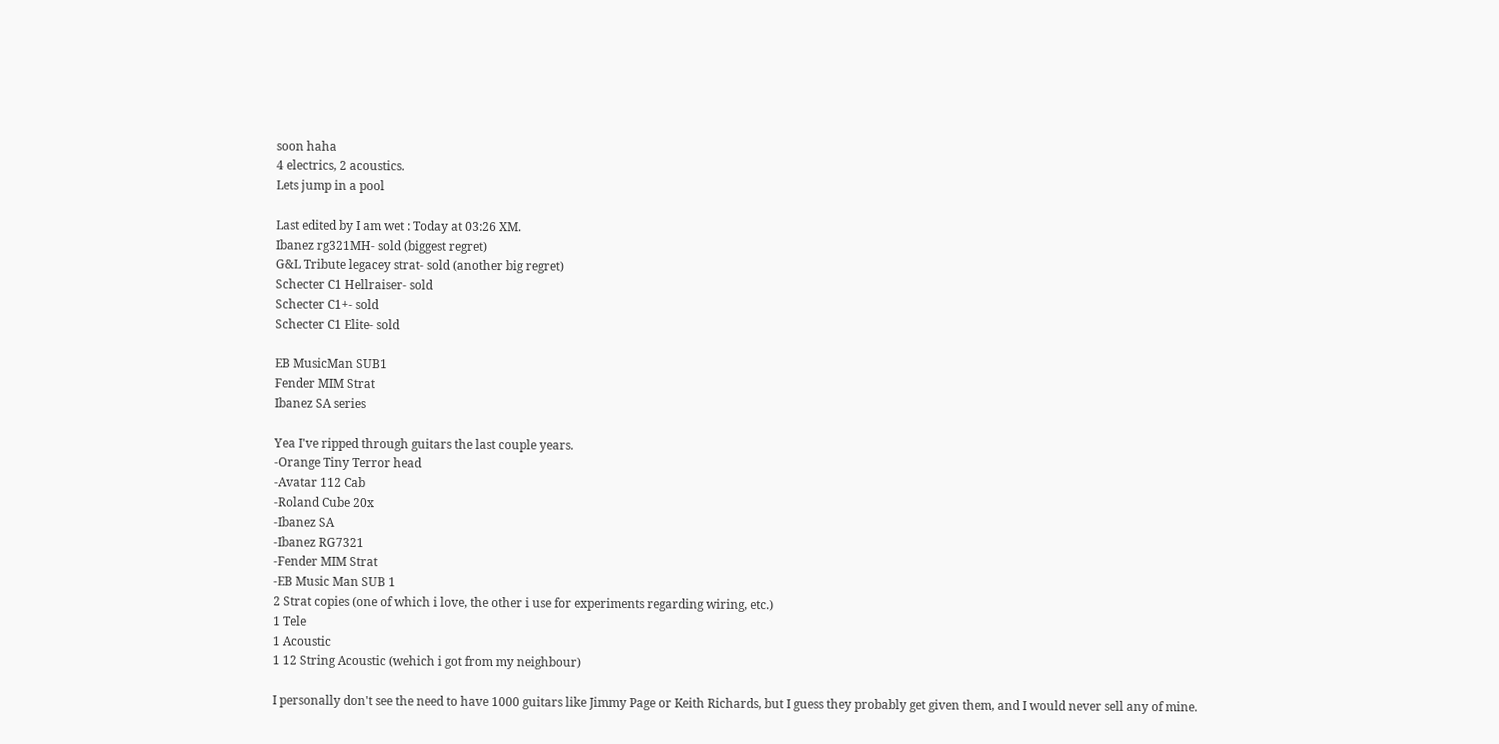soon haha
4 electrics, 2 acoustics.
Lets jump in a pool

Last edited by I am wet : Today at 03:26 XM.
Ibanez rg321MH- sold (biggest regret)
G&L Tribute legacey strat- sold (another big regret)
Schecter C1 Hellraiser- sold
Schecter C1+- sold
Schecter C1 Elite- sold

EB MusicMan SUB1
Fender MIM Strat
Ibanez SA series

Yea I've ripped through guitars the last couple years.
-Orange Tiny Terror head
-Avatar 112 Cab
-Roland Cube 20x
-Ibanez SA
-Ibanez RG7321
-Fender MIM Strat
-EB Music Man SUB 1
2 Strat copies (one of which i love, the other i use for experiments regarding wiring, etc.)
1 Tele
1 Acoustic
1 12 String Acoustic (wehich i got from my neighbour)

I personally don't see the need to have 1000 guitars like Jimmy Page or Keith Richards, but I guess they probably get given them, and I would never sell any of mine.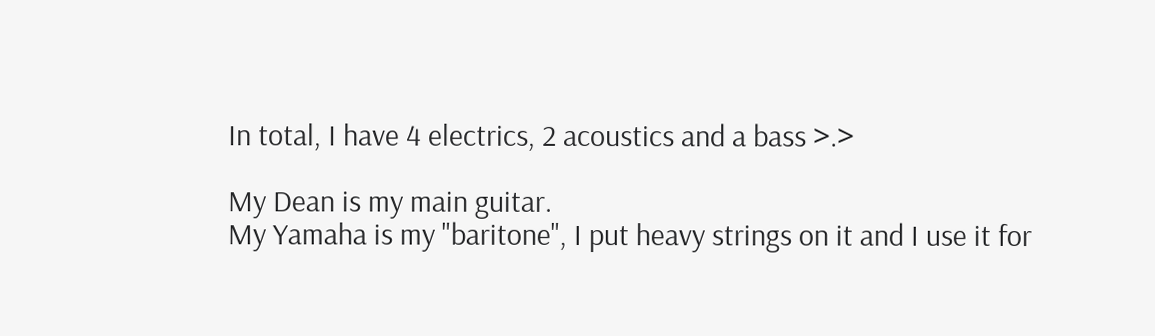In total, I have 4 electrics, 2 acoustics and a bass >.>

My Dean is my main guitar.
My Yamaha is my "baritone", I put heavy strings on it and I use it for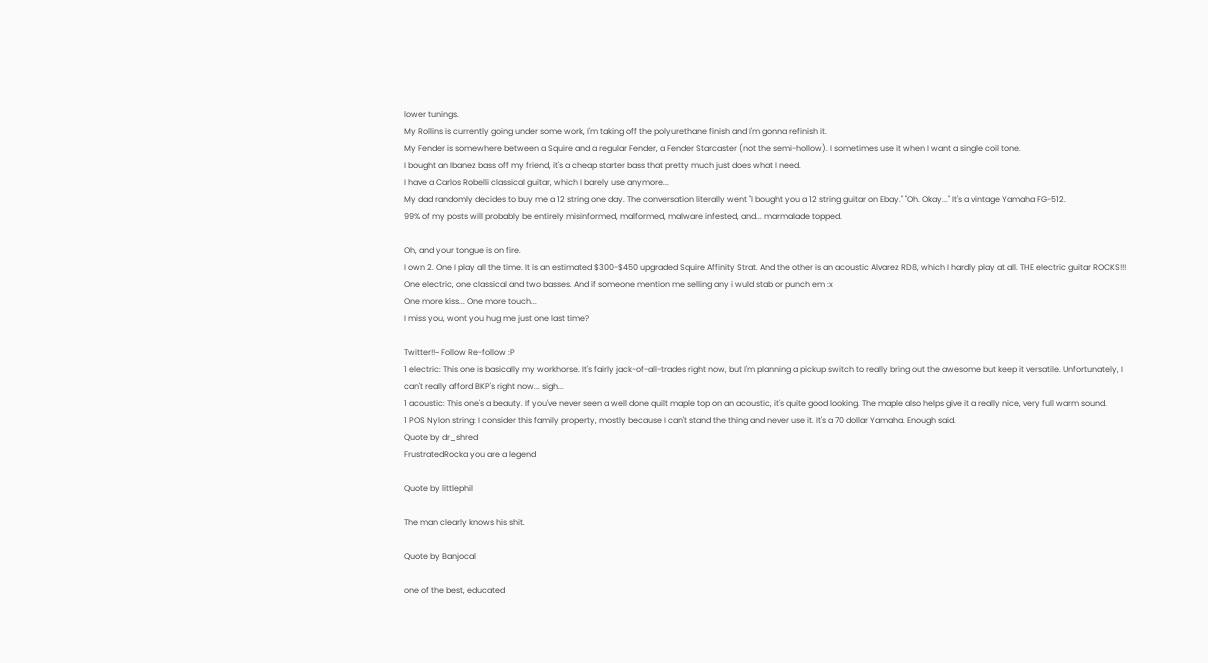lower tunings.
My Rollins is currently going under some work, I'm taking off the polyurethane finish and I'm gonna refinish it.
My Fender is somewhere between a Squire and a regular Fender, a Fender Starcaster (not the semi-hollow). I sometimes use it when I want a single coil tone.
I bought an Ibanez bass off my friend, it's a cheap starter bass that pretty much just does what I need.
I have a Carlos Robelli classical guitar, which I barely use anymore...
My dad randomly decides to buy me a 12 string one day. The conversation literally went "I bought you a 12 string guitar on Ebay." "Oh. Okay..." It's a vintage Yamaha FG-512.
99% of my posts will probably be entirely misinformed, malformed, malware infested, and... marmalade topped.

Oh, and your tongue is on fire.
I own 2. One I play all the time. It is an estimated $300-$450 upgraded Squire Affinity Strat. And the other is an acoustic Alvarez RD8, which I hardly play at all. THE electric guitar ROCKS!!!
One electric, one classical and two basses. And if someone mention me selling any i wuld stab or punch em :x
One more kiss... One more touch...
I miss you, wont you hug me just one last time?

Twitter!!~ Follow Re-follow :P
1 electric: This one is basically my workhorse. It's fairly jack-of-all-trades right now, but I'm planning a pickup switch to really bring out the awesome but keep it versatile. Unfortunately, I can't really afford BKP's right now... sigh...
1 acoustic: This one's a beauty. If you've never seen a well done quilt maple top on an acoustic, it's quite good looking. The maple also helps give it a really nice, very full warm sound.
1 POS Nylon string: I consider this family property, mostly because I can't stand the thing and never use it. It's a 70 dollar Yamaha. Enough said.
Quote by dr_shred
FrustratedRocka you are a legend

Quote by littlephil

The man clearly knows his shit.

Quote by Banjocal

one of the best, educated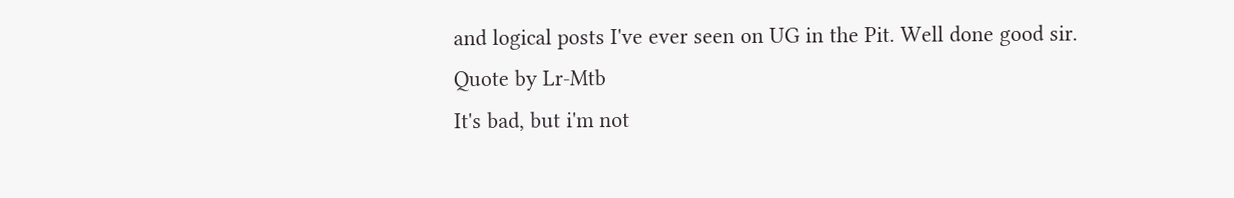and logical posts I've ever seen on UG in the Pit. Well done good sir.
Quote by Lr-Mtb
It's bad, but i'm not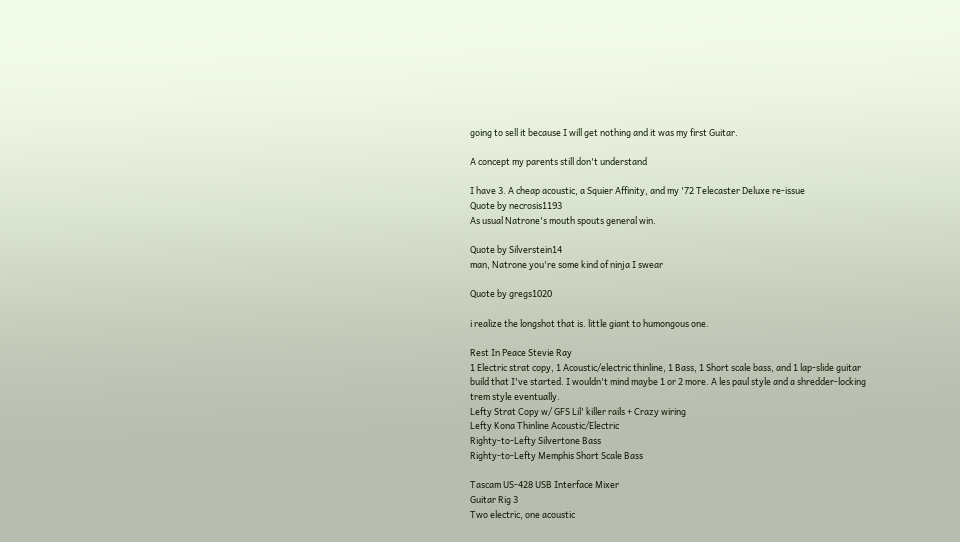going to sell it because I will get nothing and it was my first Guitar.

A concept my parents still don't understand

I have 3. A cheap acoustic, a Squier Affinity, and my '72 Telecaster Deluxe re-issue
Quote by necrosis1193
As usual Natrone's mouth spouts general win.

Quote by Silverstein14
man, Natrone you're some kind of ninja I swear

Quote by gregs1020

i realize the longshot that is. little giant to humongous one.

Rest In Peace Stevie Ray
1 Electric strat copy, 1 Acoustic/electric thinline, 1 Bass, 1 Short scale bass, and 1 lap-slide guitar build that I've started. I wouldn't mind maybe 1 or 2 more. A les paul style and a shredder-locking trem style eventually.
Lefty Strat Copy w/ GFS Lil' killer rails + Crazy wiring
Lefty Kona Thinline Acoustic/Electric
Righty-to-Lefty Silvertone Bass
Righty-to-Lefty Memphis Short Scale Bass

Tascam US-428 USB Interface Mixer
Guitar Rig 3
Two electric, one acoustic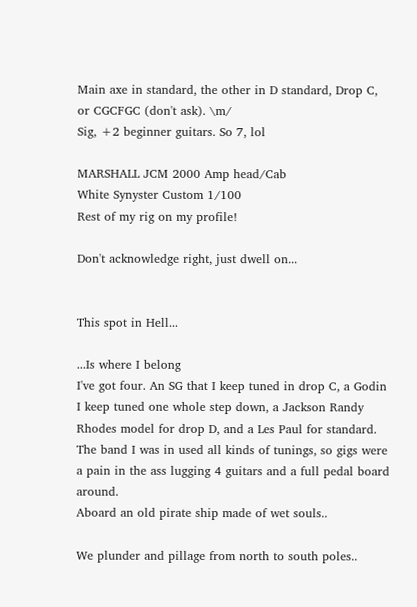Main axe in standard, the other in D standard, Drop C, or CGCFGC (don't ask). \m/
Sig, +2 beginner guitars. So 7, lol

MARSHALL JCM 2000 Amp head/Cab
White Synyster Custom 1/100
Rest of my rig on my profile!

Don't acknowledge right, just dwell on...


This spot in Hell...

...Is where I belong
I've got four. An SG that I keep tuned in drop C, a Godin I keep tuned one whole step down, a Jackson Randy Rhodes model for drop D, and a Les Paul for standard. The band I was in used all kinds of tunings, so gigs were a pain in the ass lugging 4 guitars and a full pedal board around.
Aboard an old pirate ship made of wet souls..

We plunder and pillage from north to south poles..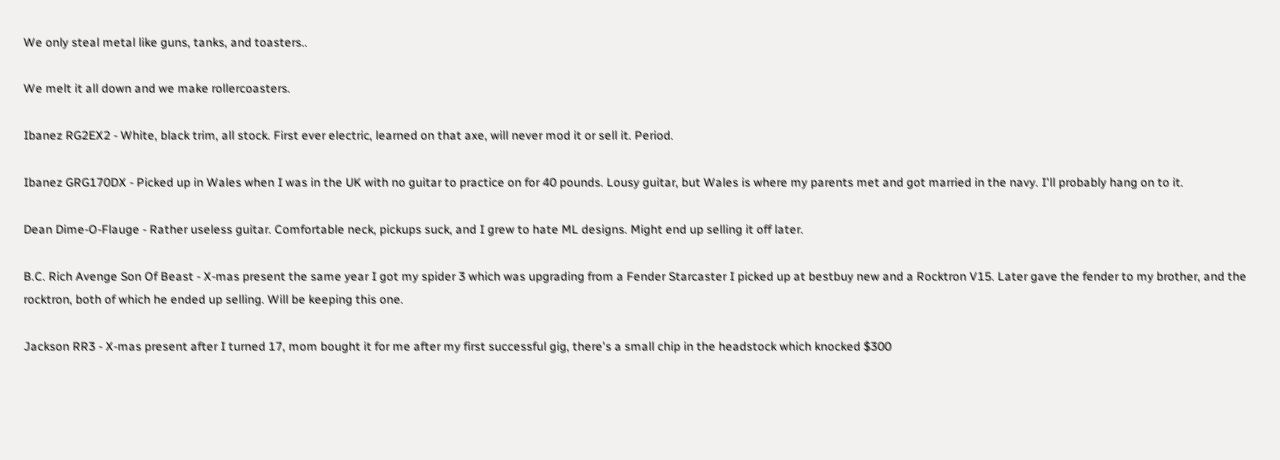We only steal metal like guns, tanks, and toasters..

We melt it all down and we make rollercoasters.

Ibanez RG2EX2 - White, black trim, all stock. First ever electric, learned on that axe, will never mod it or sell it. Period.

Ibanez GRG170DX - Picked up in Wales when I was in the UK with no guitar to practice on for 40 pounds. Lousy guitar, but Wales is where my parents met and got married in the navy. I'll probably hang on to it.

Dean Dime-O-Flauge - Rather useless guitar. Comfortable neck, pickups suck, and I grew to hate ML designs. Might end up selling it off later.

B.C. Rich Avenge Son Of Beast - X-mas present the same year I got my spider 3 which was upgrading from a Fender Starcaster I picked up at bestbuy new and a Rocktron V15. Later gave the fender to my brother, and the rocktron, both of which he ended up selling. Will be keeping this one.

Jackson RR3 - X-mas present after I turned 17, mom bought it for me after my first successful gig, there's a small chip in the headstock which knocked $300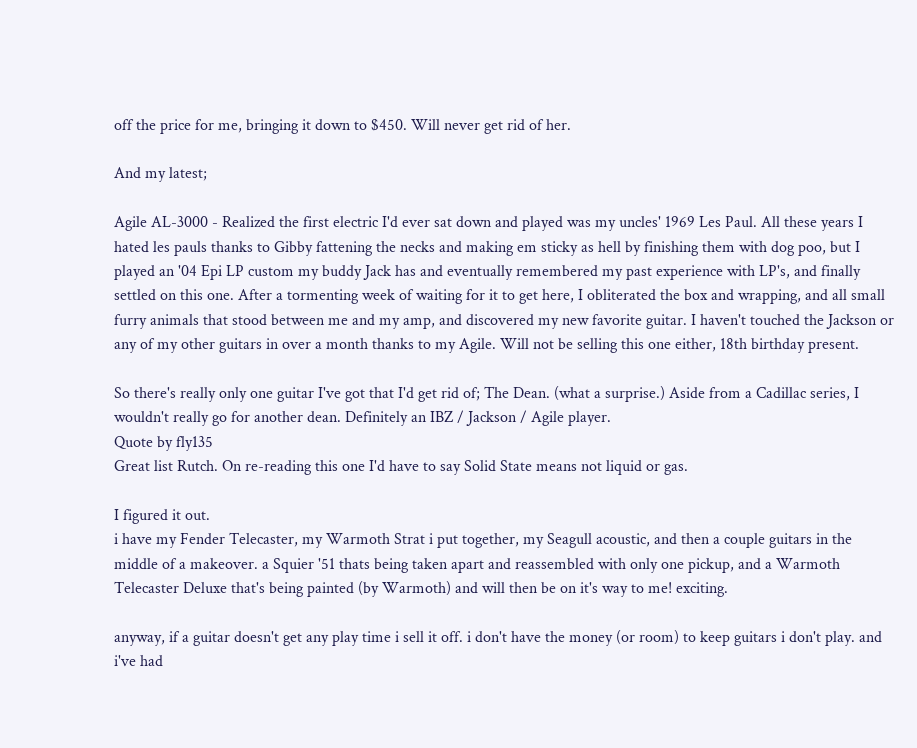off the price for me, bringing it down to $450. Will never get rid of her.

And my latest;

Agile AL-3000 - Realized the first electric I'd ever sat down and played was my uncles' 1969 Les Paul. All these years I hated les pauls thanks to Gibby fattening the necks and making em sticky as hell by finishing them with dog poo, but I played an '04 Epi LP custom my buddy Jack has and eventually remembered my past experience with LP's, and finally settled on this one. After a tormenting week of waiting for it to get here, I obliterated the box and wrapping, and all small furry animals that stood between me and my amp, and discovered my new favorite guitar. I haven't touched the Jackson or any of my other guitars in over a month thanks to my Agile. Will not be selling this one either, 18th birthday present.

So there's really only one guitar I've got that I'd get rid of; The Dean. (what a surprise.) Aside from a Cadillac series, I wouldn't really go for another dean. Definitely an IBZ / Jackson / Agile player.
Quote by fly135
Great list Rutch. On re-reading this one I'd have to say Solid State means not liquid or gas.

I figured it out.
i have my Fender Telecaster, my Warmoth Strat i put together, my Seagull acoustic, and then a couple guitars in the middle of a makeover. a Squier '51 thats being taken apart and reassembled with only one pickup, and a Warmoth Telecaster Deluxe that's being painted (by Warmoth) and will then be on it's way to me! exciting.

anyway, if a guitar doesn't get any play time i sell it off. i don't have the money (or room) to keep guitars i don't play. and i've had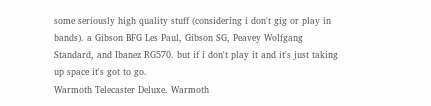some seriously high quality stuff (considering i don't gig or play in bands). a Gibson BFG Les Paul, Gibson SG, Peavey Wolfgang Standard, and Ibanez RG570. but if i don't play it and it's just taking up space it's got to go.
Warmoth Telecaster Deluxe. Warmoth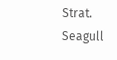Strat. Seagull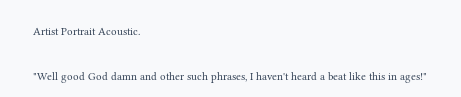Artist Portrait Acoustic.

"Well good God damn and other such phrases, I haven't heard a beat like this in ages!"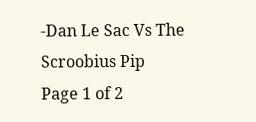-Dan Le Sac Vs The Scroobius Pip
Page 1 of 2